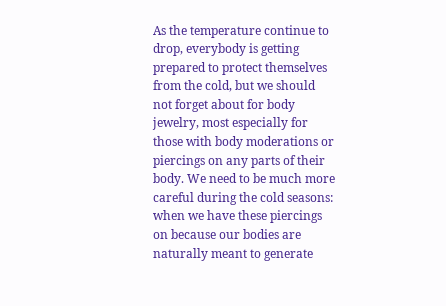As the temperature continue to drop, everybody is getting prepared to protect themselves from the cold, but we should not forget about for body jewelry, most especially for those with body moderations or piercings on any parts of their body. We need to be much more careful during the cold seasons: when we have these piercings on because our bodies are naturally meant to generate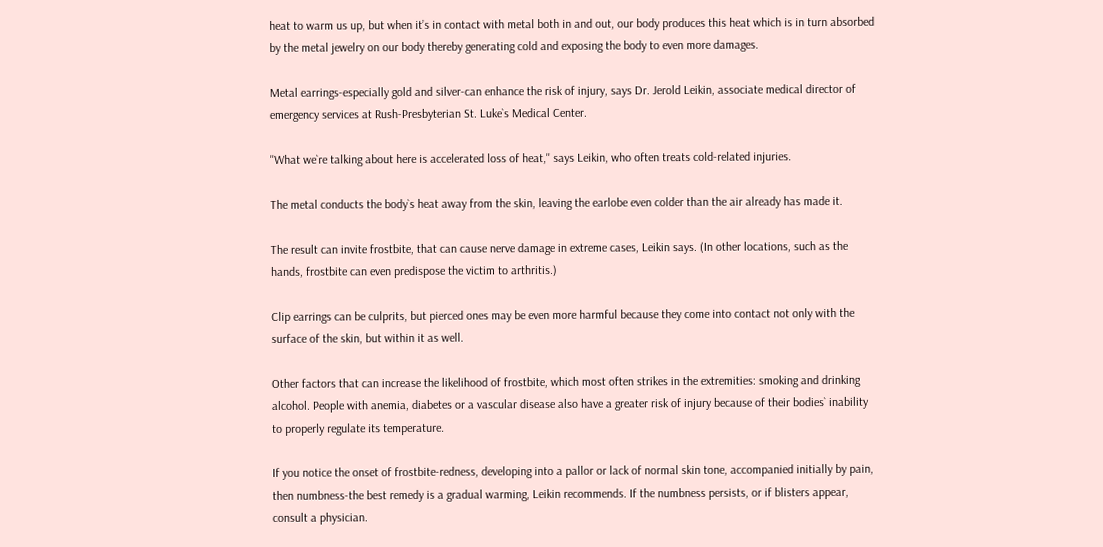heat to warm us up, but when it’s in contact with metal both in and out, our body produces this heat which is in turn absorbed by the metal jewelry on our body thereby generating cold and exposing the body to even more damages.

Metal earrings-especially gold and silver-can enhance the risk of injury, says Dr. Jerold Leikin, associate medical director of emergency services at Rush-Presbyterian St. Luke`s Medical Center.

''What we`re talking about here is accelerated loss of heat,'' says Leikin, who often treats cold-related injuries.

The metal conducts the body`s heat away from the skin, leaving the earlobe even colder than the air already has made it.

The result can invite frostbite, that can cause nerve damage in extreme cases, Leikin says. (In other locations, such as the hands, frostbite can even predispose the victim to arthritis.)

Clip earrings can be culprits, but pierced ones may be even more harmful because they come into contact not only with the surface of the skin, but within it as well.

Other factors that can increase the likelihood of frostbite, which most often strikes in the extremities: smoking and drinking alcohol. People with anemia, diabetes or a vascular disease also have a greater risk of injury because of their bodies` inability to properly regulate its temperature.

If you notice the onset of frostbite-redness, developing into a pallor or lack of normal skin tone, accompanied initially by pain, then numbness-the best remedy is a gradual warming, Leikin recommends. If the numbness persists, or if blisters appear, consult a physician.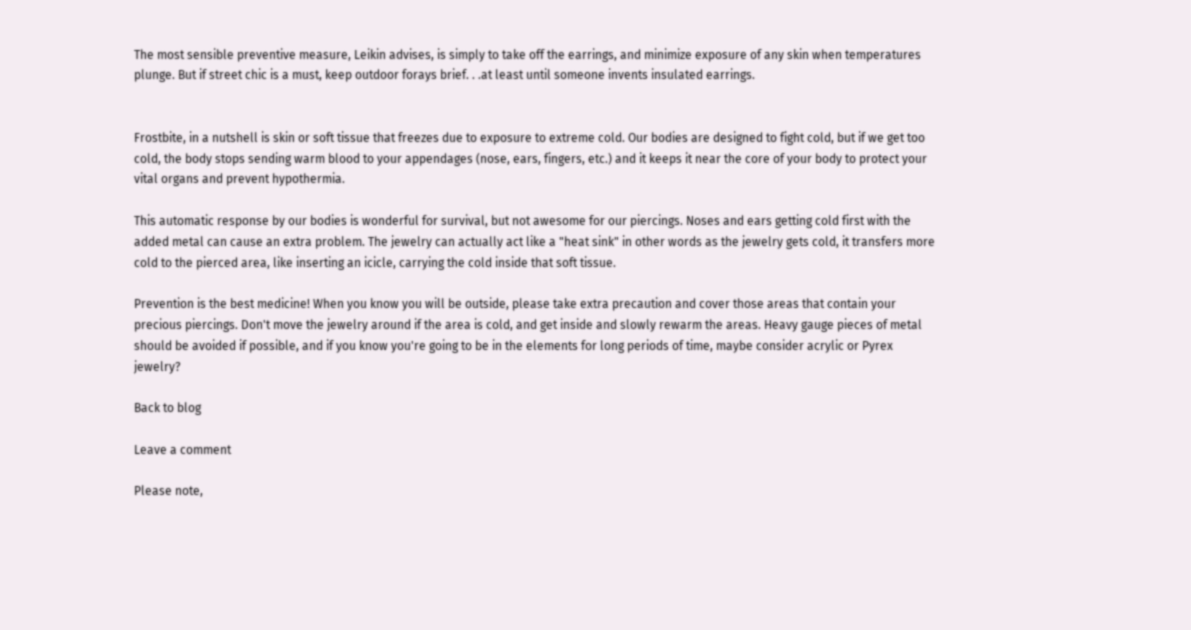The most sensible preventive measure, Leikin advises, is simply to take off the earrings, and minimize exposure of any skin when temperatures plunge. But if street chic is a must, keep outdoor forays brief. . .at least until someone invents insulated earrings.


Frostbite, in a nutshell is skin or soft tissue that freezes due to exposure to extreme cold. Our bodies are designed to fight cold, but if we get too cold, the body stops sending warm blood to your appendages (nose, ears, fingers, etc.) and it keeps it near the core of your body to protect your vital organs and prevent hypothermia.

This automatic response by our bodies is wonderful for survival, but not awesome for our piercings. Noses and ears getting cold first with the added metal can cause an extra problem. The jewelry can actually act like a "heat sink" in other words as the jewelry gets cold, it transfers more cold to the pierced area, like inserting an icicle, carrying the cold inside that soft tissue.

Prevention is the best medicine! When you know you will be outside, please take extra precaution and cover those areas that contain your precious piercings. Don't move the jewelry around if the area is cold, and get inside and slowly rewarm the areas. Heavy gauge pieces of metal should be avoided if possible, and if you know you're going to be in the elements for long periods of time, maybe consider acrylic or Pyrex jewelry?

Back to blog

Leave a comment

Please note,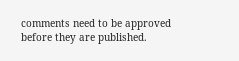comments need to be approved before they are published.